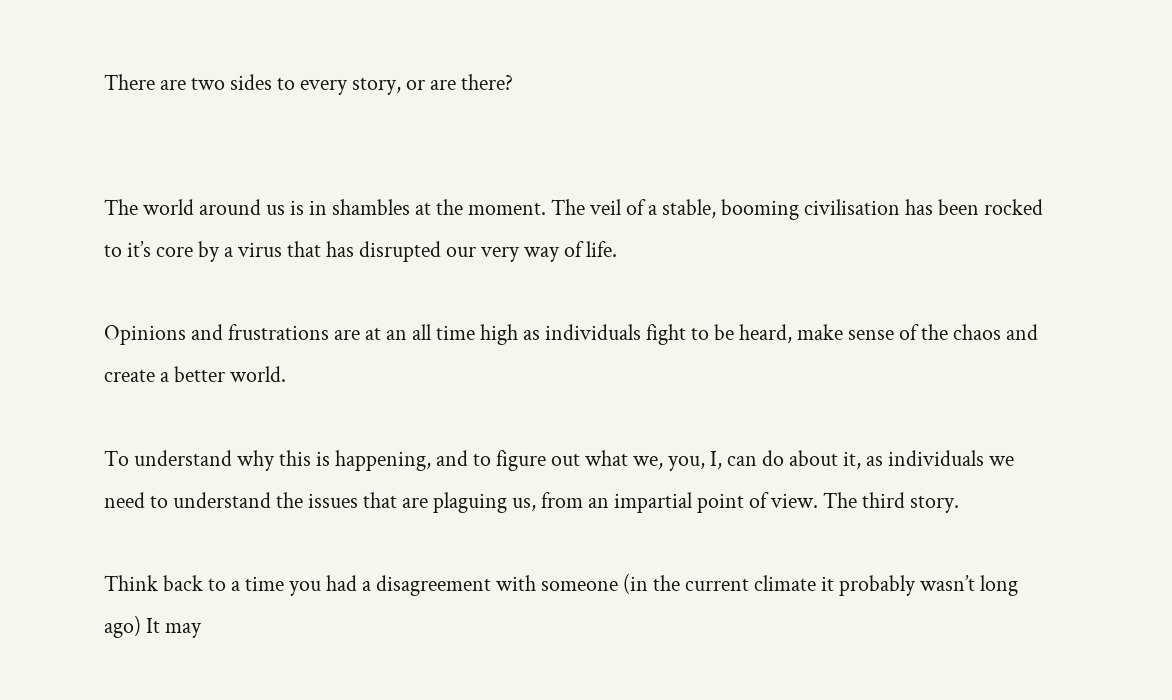There are two sides to every story, or are there?


The world around us is in shambles at the moment. The veil of a stable, booming civilisation has been rocked to it’s core by a virus that has disrupted our very way of life.

Opinions and frustrations are at an all time high as individuals fight to be heard, make sense of the chaos and create a better world.

To understand why this is happening, and to figure out what we, you, I, can do about it, as individuals we need to understand the issues that are plaguing us, from an impartial point of view. The third story.

Think back to a time you had a disagreement with someone (in the current climate it probably wasn’t long ago) It may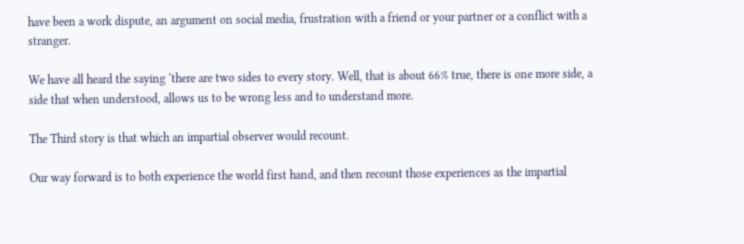have been a work dispute, an argument on social media, frustration with a friend or your partner or a conflict with a stranger.

We have all heard the saying ‘there are two sides to every story. Well, that is about 66% true, there is one more side, a side that when understood, allows us to be wrong less and to understand more.

The Third story is that which an impartial observer would recount.

Our way forward is to both experience the world first hand, and then recount those experiences as the impartial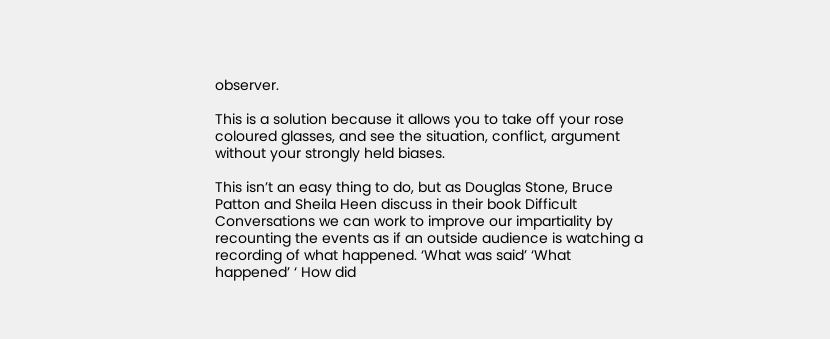observer.

This is a solution because it allows you to take off your rose coloured glasses, and see the situation, conflict, argument without your strongly held biases.

This isn’t an easy thing to do, but as Douglas Stone, Bruce Patton and Sheila Heen discuss in their book Difficult Conversations we can work to improve our impartiality by recounting the events as if an outside audience is watching a recording of what happened. ‘What was said’ ‘What happened’ ‘ How did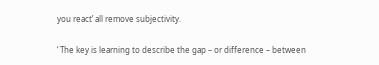you react’ all remove subjectivity.

‘ The key is learning to describe the gap – or difference – between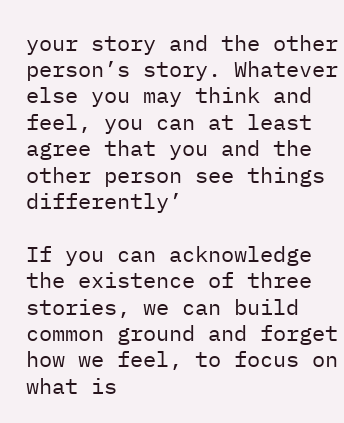your story and the other person’s story. Whatever else you may think and feel, you can at least agree that you and the other person see things differently’

If you can acknowledge the existence of three stories, we can build common ground and forget how we feel, to focus on what is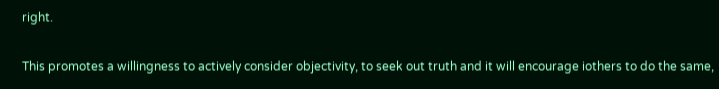right.

This promotes a willingness to actively consider objectivity, to seek out truth and it will encourage iothers to do the same,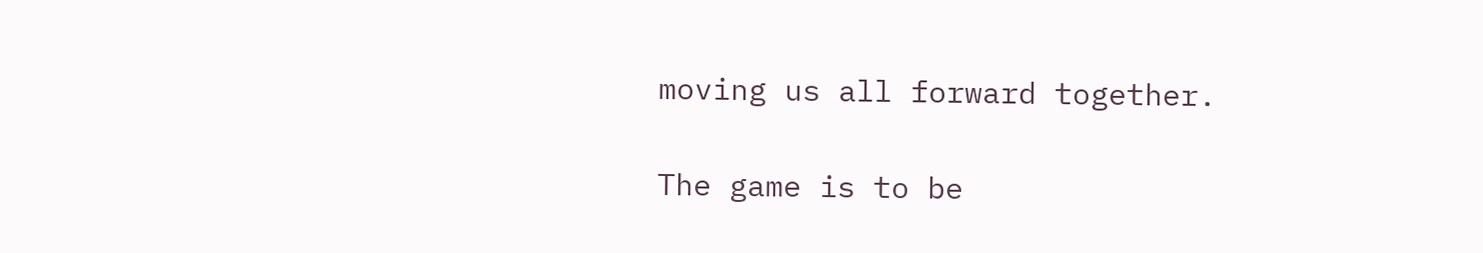moving us all forward together.

The game is to be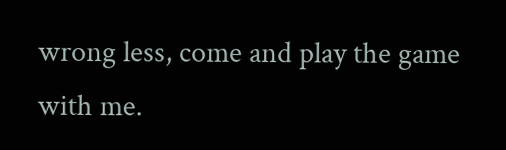wrong less, come and play the game with me.